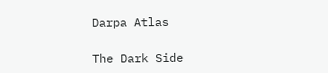Darpa Atlas

The Dark Side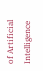of Artificial Intelligence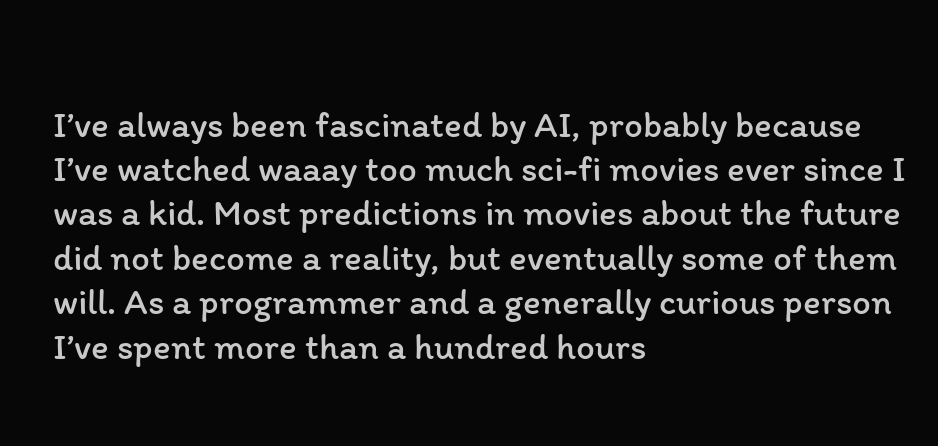I’ve always been fascinated by AI, probably because I’ve watched waaay too much sci-fi movies ever since I was a kid. Most predictions in movies about the future did not become a reality, but eventually some of them will. As a programmer and a generally curious person I’ve spent more than a hundred hours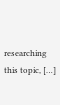researching this topic, […]